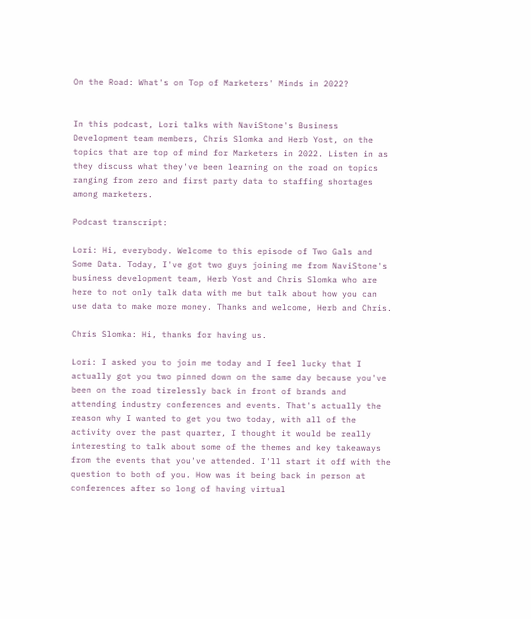On the Road: What's on Top of Marketers' Minds in 2022?


In this podcast, Lori talks with NaviStone's Business Development team members, Chris Slomka and Herb Yost, on the topics that are top of mind for Marketers in 2022. Listen in as they discuss what they've been learning on the road on topics ranging from zero and first party data to staffing shortages among marketers.

Podcast transcript:

Lori: Hi, everybody. Welcome to this episode of Two Gals and Some Data. Today, I've got two guys joining me from NaviStone's business development team, Herb Yost and Chris Slomka who are here to not only talk data with me but talk about how you can use data to make more money. Thanks and welcome, Herb and Chris.

Chris Slomka: Hi, thanks for having us.

Lori: I asked you to join me today and I feel lucky that I actually got you two pinned down on the same day because you've been on the road tirelessly back in front of brands and attending industry conferences and events. That's actually the reason why I wanted to get you two today, with all of the activity over the past quarter, I thought it would be really interesting to talk about some of the themes and key takeaways from the events that you've attended. I'll start it off with the question to both of you. How was it being back in person at conferences after so long of having virtual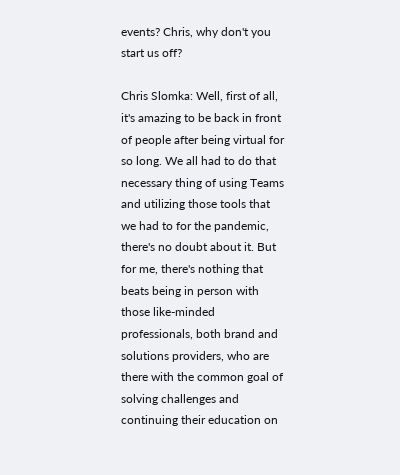events? Chris, why don't you start us off?

Chris Slomka: Well, first of all, it's amazing to be back in front of people after being virtual for so long. We all had to do that necessary thing of using Teams and utilizing those tools that we had to for the pandemic, there's no doubt about it. But for me, there's nothing that beats being in person with those like-minded professionals, both brand and solutions providers, who are there with the common goal of solving challenges and continuing their education on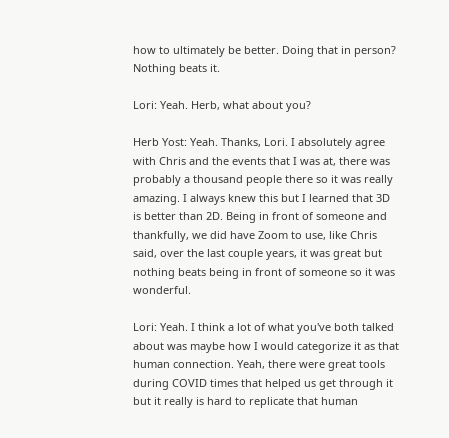how to ultimately be better. Doing that in person? Nothing beats it.

Lori: Yeah. Herb, what about you?

Herb Yost: Yeah. Thanks, Lori. I absolutely agree with Chris and the events that I was at, there was probably a thousand people there so it was really amazing. I always knew this but I learned that 3D is better than 2D. Being in front of someone and thankfully, we did have Zoom to use, like Chris said, over the last couple years, it was great but nothing beats being in front of someone so it was wonderful.

Lori: Yeah. I think a lot of what you've both talked about was maybe how I would categorize it as that human connection. Yeah, there were great tools during COVID times that helped us get through it but it really is hard to replicate that human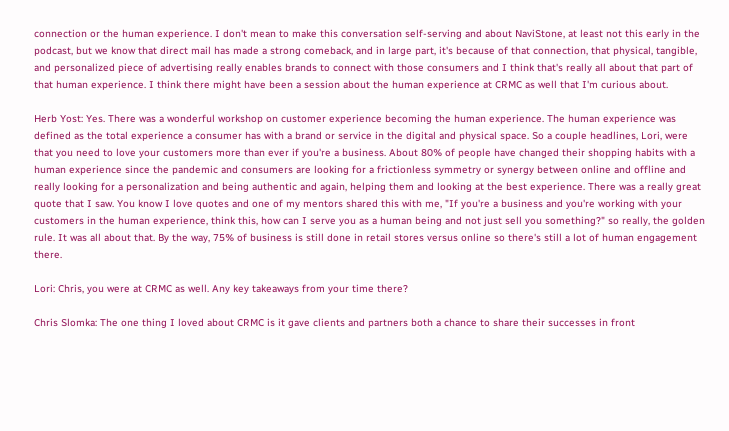connection or the human experience. I don't mean to make this conversation self-serving and about NaviStone, at least not this early in the podcast, but we know that direct mail has made a strong comeback, and in large part, it's because of that connection, that physical, tangible, and personalized piece of advertising really enables brands to connect with those consumers and I think that's really all about that part of that human experience. I think there might have been a session about the human experience at CRMC as well that I'm curious about.

Herb Yost: Yes. There was a wonderful workshop on customer experience becoming the human experience. The human experience was defined as the total experience a consumer has with a brand or service in the digital and physical space. So a couple headlines, Lori, were that you need to love your customers more than ever if you're a business. About 80% of people have changed their shopping habits with a human experience since the pandemic and consumers are looking for a frictionless symmetry or synergy between online and offline and really looking for a personalization and being authentic and again, helping them and looking at the best experience. There was a really great quote that I saw. You know I love quotes and one of my mentors shared this with me, "If you're a business and you're working with your customers in the human experience, think this, how can I serve you as a human being and not just sell you something?" so really, the golden rule. It was all about that. By the way, 75% of business is still done in retail stores versus online so there's still a lot of human engagement there.

Lori: Chris, you were at CRMC as well. Any key takeaways from your time there?

Chris Slomka: The one thing I loved about CRMC is it gave clients and partners both a chance to share their successes in front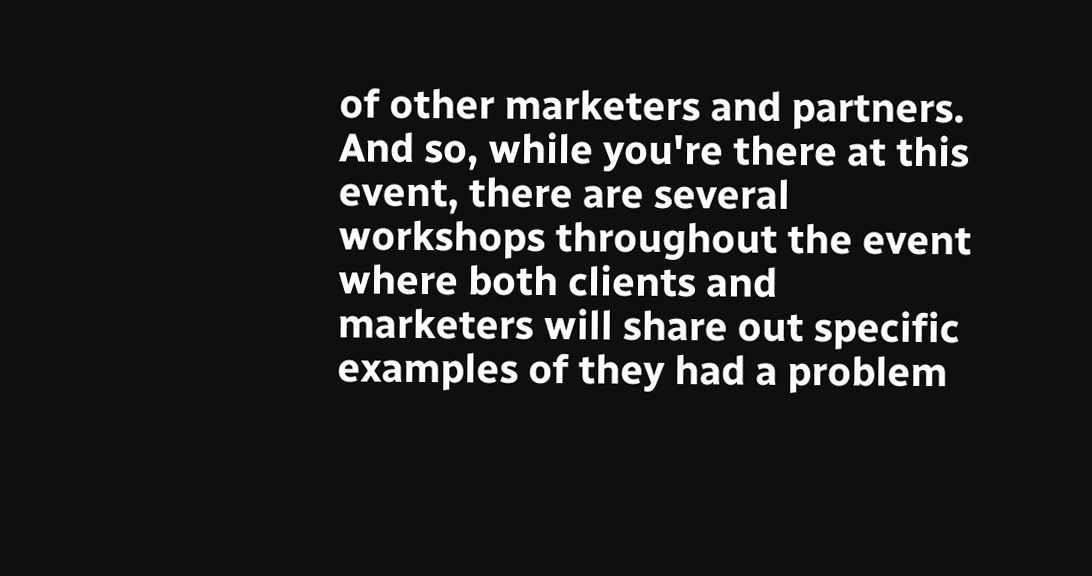of other marketers and partners. And so, while you're there at this event, there are several workshops throughout the event where both clients and marketers will share out specific examples of they had a problem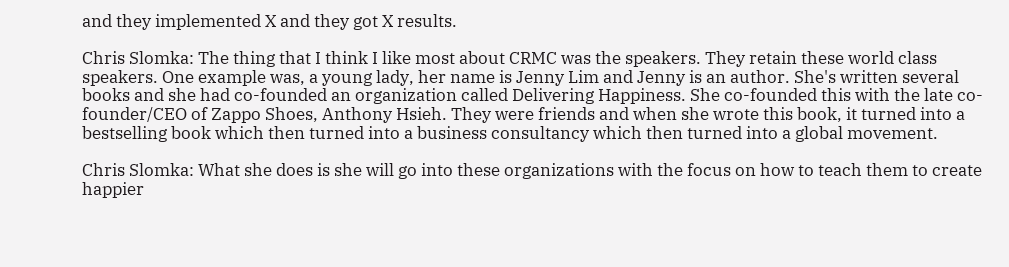and they implemented X and they got X results.

Chris Slomka: The thing that I think I like most about CRMC was the speakers. They retain these world class speakers. One example was, a young lady, her name is Jenny Lim and Jenny is an author. She's written several books and she had co-founded an organization called Delivering Happiness. She co-founded this with the late co-founder/CEO of Zappo Shoes, Anthony Hsieh. They were friends and when she wrote this book, it turned into a bestselling book which then turned into a business consultancy which then turned into a global movement.

Chris Slomka: What she does is she will go into these organizations with the focus on how to teach them to create happier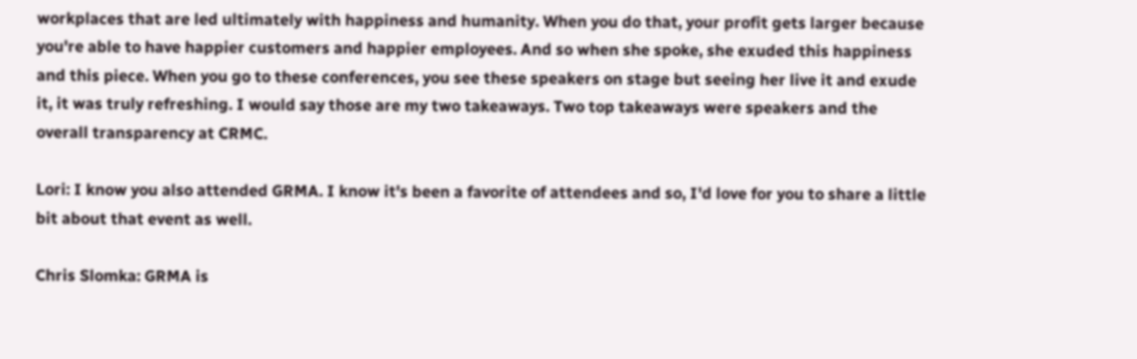workplaces that are led ultimately with happiness and humanity. When you do that, your profit gets larger because you're able to have happier customers and happier employees. And so when she spoke, she exuded this happiness and this piece. When you go to these conferences, you see these speakers on stage but seeing her live it and exude it, it was truly refreshing. I would say those are my two takeaways. Two top takeaways were speakers and the overall transparency at CRMC.

Lori: I know you also attended GRMA. I know it's been a favorite of attendees and so, I'd love for you to share a little bit about that event as well.

Chris Slomka: GRMA is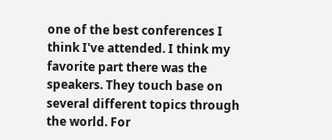one of the best conferences I think I've attended. I think my favorite part there was the speakers. They touch base on several different topics through the world. For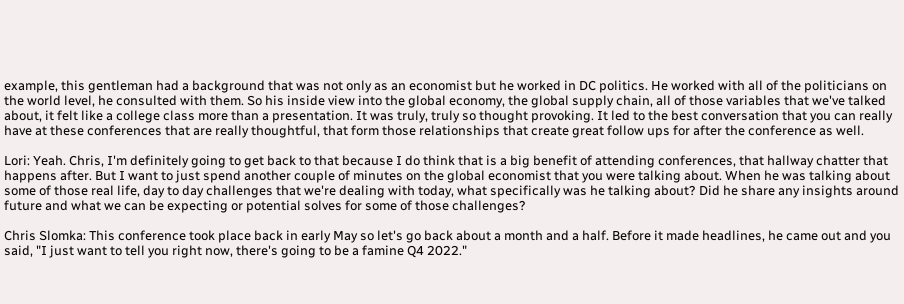example, this gentleman had a background that was not only as an economist but he worked in DC politics. He worked with all of the politicians on the world level, he consulted with them. So his inside view into the global economy, the global supply chain, all of those variables that we've talked about, it felt like a college class more than a presentation. It was truly, truly so thought provoking. It led to the best conversation that you can really have at these conferences that are really thoughtful, that form those relationships that create great follow ups for after the conference as well.

Lori: Yeah. Chris, I'm definitely going to get back to that because I do think that is a big benefit of attending conferences, that hallway chatter that happens after. But I want to just spend another couple of minutes on the global economist that you were talking about. When he was talking about some of those real life, day to day challenges that we're dealing with today, what specifically was he talking about? Did he share any insights around future and what we can be expecting or potential solves for some of those challenges?

Chris Slomka: This conference took place back in early May so let's go back about a month and a half. Before it made headlines, he came out and you said, "I just want to tell you right now, there's going to be a famine Q4 2022."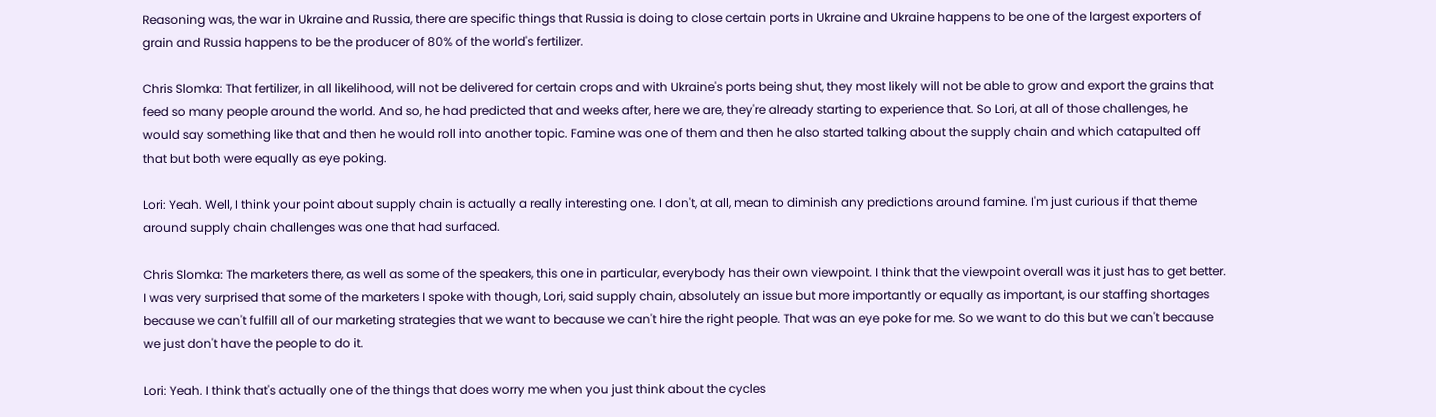Reasoning was, the war in Ukraine and Russia, there are specific things that Russia is doing to close certain ports in Ukraine and Ukraine happens to be one of the largest exporters of grain and Russia happens to be the producer of 80% of the world's fertilizer.

Chris Slomka: That fertilizer, in all likelihood, will not be delivered for certain crops and with Ukraine's ports being shut, they most likely will not be able to grow and export the grains that feed so many people around the world. And so, he had predicted that and weeks after, here we are, they're already starting to experience that. So Lori, at all of those challenges, he would say something like that and then he would roll into another topic. Famine was one of them and then he also started talking about the supply chain and which catapulted off that but both were equally as eye poking.

Lori: Yeah. Well, I think your point about supply chain is actually a really interesting one. I don't, at all, mean to diminish any predictions around famine. I'm just curious if that theme around supply chain challenges was one that had surfaced.

Chris Slomka: The marketers there, as well as some of the speakers, this one in particular, everybody has their own viewpoint. I think that the viewpoint overall was it just has to get better. I was very surprised that some of the marketers I spoke with though, Lori, said supply chain, absolutely an issue but more importantly or equally as important, is our staffing shortages because we can't fulfill all of our marketing strategies that we want to because we can't hire the right people. That was an eye poke for me. So we want to do this but we can't because we just don't have the people to do it.

Lori: Yeah. I think that's actually one of the things that does worry me when you just think about the cycles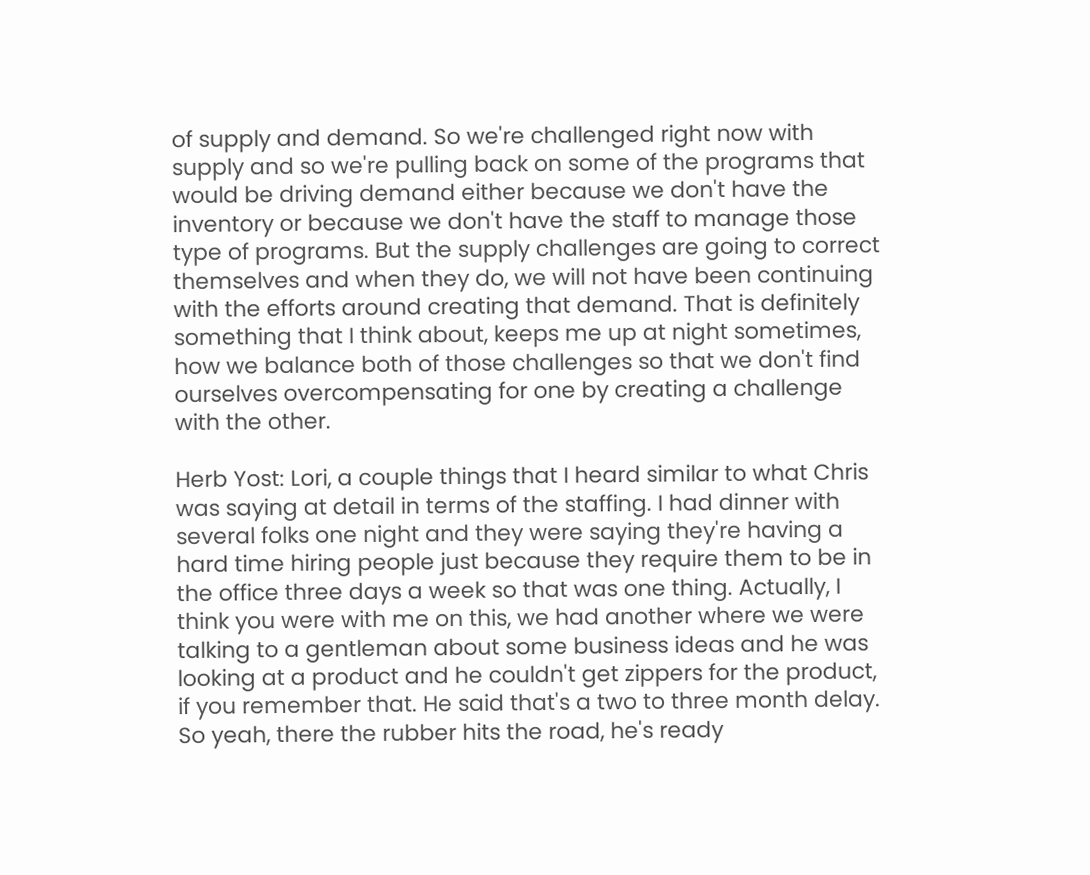of supply and demand. So we're challenged right now with supply and so we're pulling back on some of the programs that would be driving demand either because we don't have the inventory or because we don't have the staff to manage those type of programs. But the supply challenges are going to correct themselves and when they do, we will not have been continuing with the efforts around creating that demand. That is definitely something that I think about, keeps me up at night sometimes, how we balance both of those challenges so that we don't find ourselves overcompensating for one by creating a challenge with the other.

Herb Yost: Lori, a couple things that I heard similar to what Chris was saying at detail in terms of the staffing. I had dinner with several folks one night and they were saying they're having a hard time hiring people just because they require them to be in the office three days a week so that was one thing. Actually, I think you were with me on this, we had another where we were talking to a gentleman about some business ideas and he was looking at a product and he couldn't get zippers for the product, if you remember that. He said that's a two to three month delay. So yeah, there the rubber hits the road, he's ready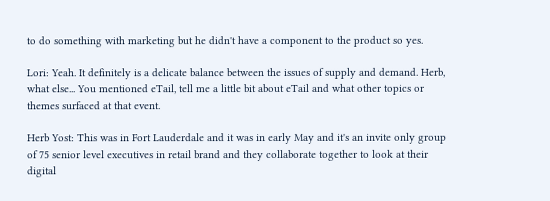to do something with marketing but he didn't have a component to the product so yes.

Lori: Yeah. It definitely is a delicate balance between the issues of supply and demand. Herb, what else... You mentioned eTail, tell me a little bit about eTail and what other topics or themes surfaced at that event.

Herb Yost: This was in Fort Lauderdale and it was in early May and it's an invite only group of 75 senior level executives in retail brand and they collaborate together to look at their digital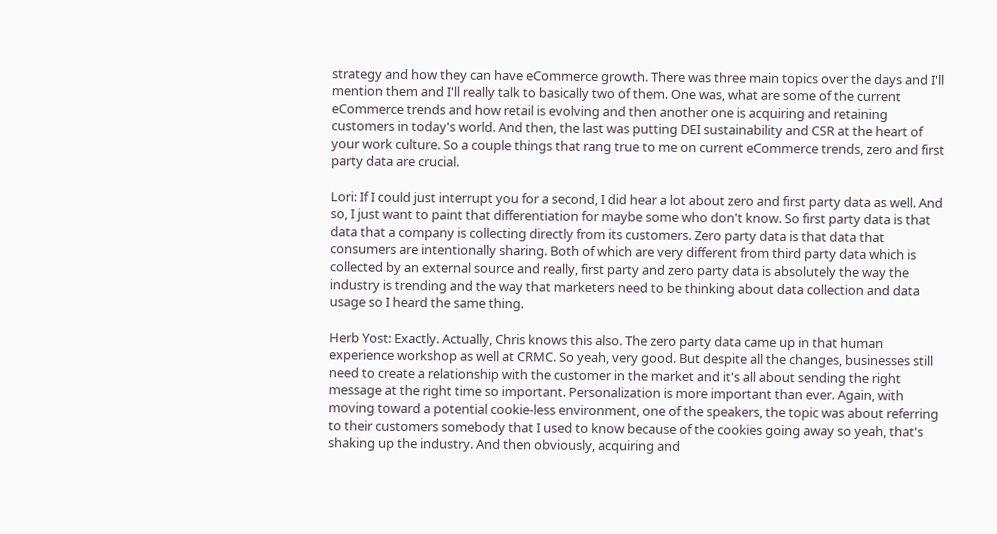strategy and how they can have eCommerce growth. There was three main topics over the days and I'll mention them and I'll really talk to basically two of them. One was, what are some of the current eCommerce trends and how retail is evolving and then another one is acquiring and retaining customers in today's world. And then, the last was putting DEI sustainability and CSR at the heart of your work culture. So a couple things that rang true to me on current eCommerce trends, zero and first party data are crucial.

Lori: If I could just interrupt you for a second, I did hear a lot about zero and first party data as well. And so, I just want to paint that differentiation for maybe some who don't know. So first party data is that data that a company is collecting directly from its customers. Zero party data is that data that consumers are intentionally sharing. Both of which are very different from third party data which is collected by an external source and really, first party and zero party data is absolutely the way the industry is trending and the way that marketers need to be thinking about data collection and data usage so I heard the same thing.

Herb Yost: Exactly. Actually, Chris knows this also. The zero party data came up in that human experience workshop as well at CRMC. So yeah, very good. But despite all the changes, businesses still need to create a relationship with the customer in the market and it's all about sending the right message at the right time so important. Personalization is more important than ever. Again, with moving toward a potential cookie-less environment, one of the speakers, the topic was about referring to their customers somebody that I used to know because of the cookies going away so yeah, that's shaking up the industry. And then obviously, acquiring and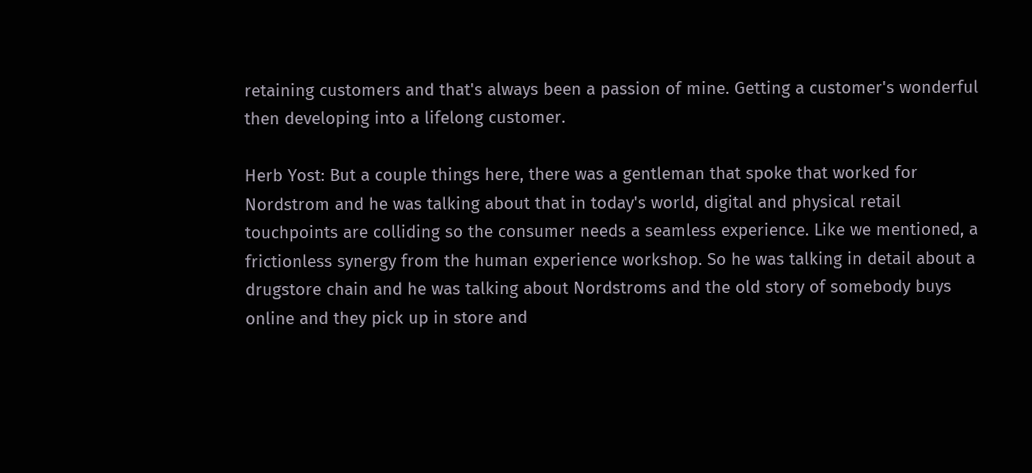retaining customers and that's always been a passion of mine. Getting a customer's wonderful then developing into a lifelong customer.

Herb Yost: But a couple things here, there was a gentleman that spoke that worked for Nordstrom and he was talking about that in today's world, digital and physical retail touchpoints are colliding so the consumer needs a seamless experience. Like we mentioned, a frictionless synergy from the human experience workshop. So he was talking in detail about a drugstore chain and he was talking about Nordstroms and the old story of somebody buys online and they pick up in store and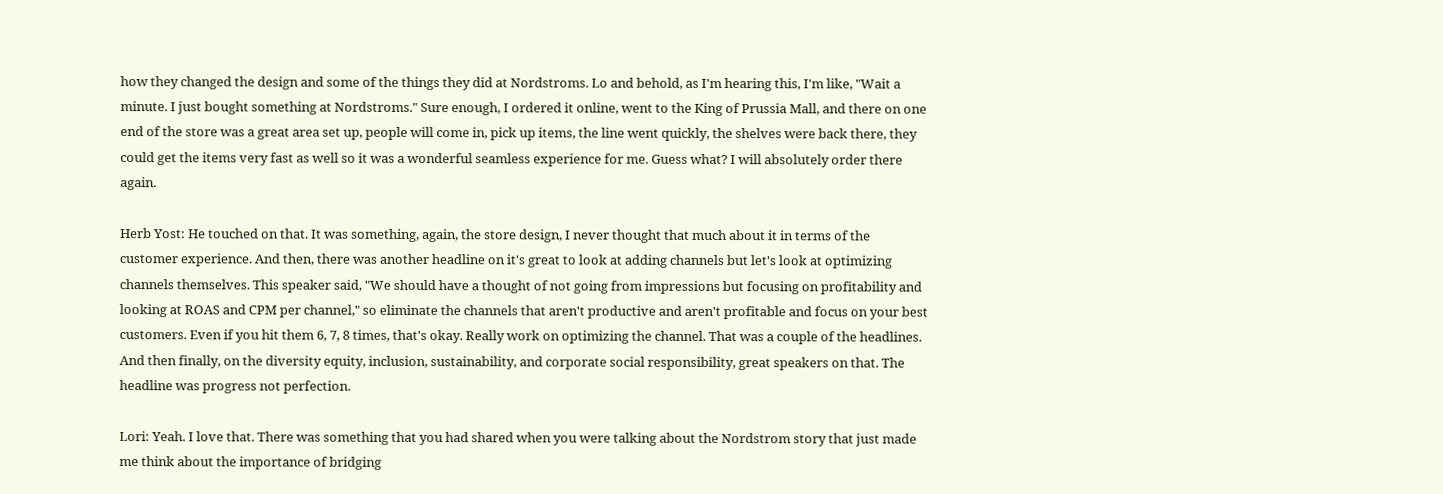how they changed the design and some of the things they did at Nordstroms. Lo and behold, as I'm hearing this, I'm like, "Wait a minute. I just bought something at Nordstroms." Sure enough, I ordered it online, went to the King of Prussia Mall, and there on one end of the store was a great area set up, people will come in, pick up items, the line went quickly, the shelves were back there, they could get the items very fast as well so it was a wonderful seamless experience for me. Guess what? I will absolutely order there again.

Herb Yost: He touched on that. It was something, again, the store design, I never thought that much about it in terms of the customer experience. And then, there was another headline on it's great to look at adding channels but let's look at optimizing channels themselves. This speaker said, "We should have a thought of not going from impressions but focusing on profitability and looking at ROAS and CPM per channel," so eliminate the channels that aren't productive and aren't profitable and focus on your best customers. Even if you hit them 6, 7, 8 times, that's okay. Really work on optimizing the channel. That was a couple of the headlines. And then finally, on the diversity equity, inclusion, sustainability, and corporate social responsibility, great speakers on that. The headline was progress not perfection.

Lori: Yeah. I love that. There was something that you had shared when you were talking about the Nordstrom story that just made me think about the importance of bridging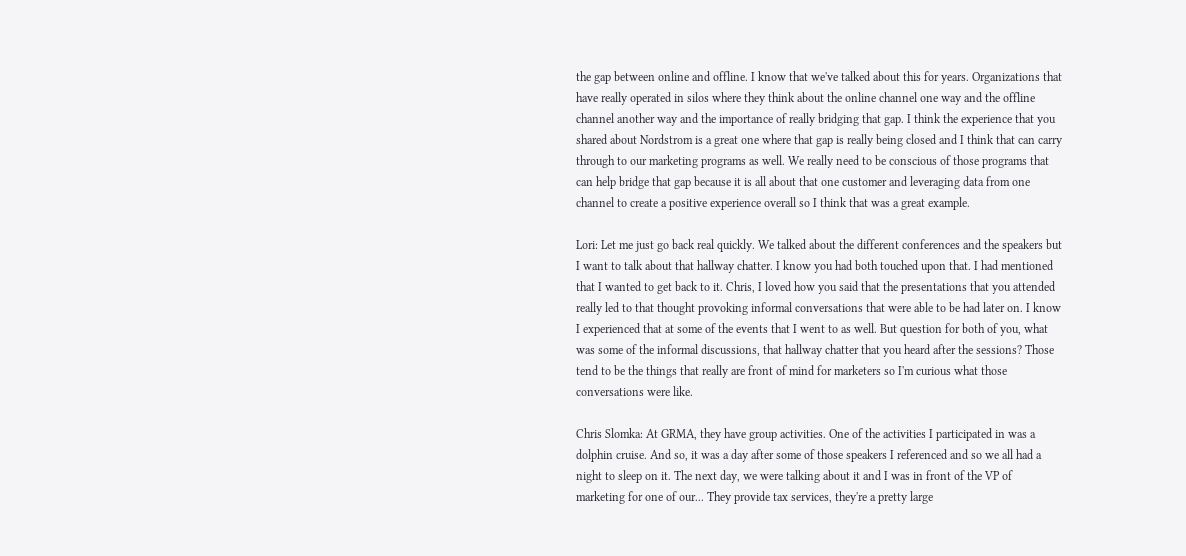the gap between online and offline. I know that we've talked about this for years. Organizations that have really operated in silos where they think about the online channel one way and the offline channel another way and the importance of really bridging that gap. I think the experience that you shared about Nordstrom is a great one where that gap is really being closed and I think that can carry through to our marketing programs as well. We really need to be conscious of those programs that can help bridge that gap because it is all about that one customer and leveraging data from one channel to create a positive experience overall so I think that was a great example.

Lori: Let me just go back real quickly. We talked about the different conferences and the speakers but I want to talk about that hallway chatter. I know you had both touched upon that. I had mentioned that I wanted to get back to it. Chris, I loved how you said that the presentations that you attended really led to that thought provoking informal conversations that were able to be had later on. I know I experienced that at some of the events that I went to as well. But question for both of you, what was some of the informal discussions, that hallway chatter that you heard after the sessions? Those tend to be the things that really are front of mind for marketers so I'm curious what those conversations were like.

Chris Slomka: At GRMA, they have group activities. One of the activities I participated in was a dolphin cruise. And so, it was a day after some of those speakers I referenced and so we all had a night to sleep on it. The next day, we were talking about it and I was in front of the VP of marketing for one of our... They provide tax services, they're a pretty large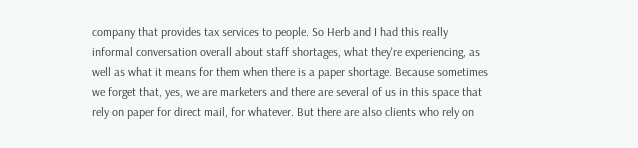company that provides tax services to people. So Herb and I had this really informal conversation overall about staff shortages, what they're experiencing, as well as what it means for them when there is a paper shortage. Because sometimes we forget that, yes, we are marketers and there are several of us in this space that rely on paper for direct mail, for whatever. But there are also clients who rely on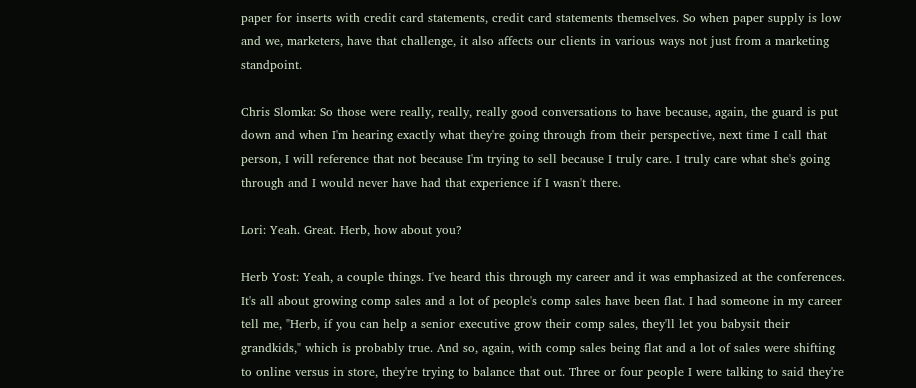paper for inserts with credit card statements, credit card statements themselves. So when paper supply is low and we, marketers, have that challenge, it also affects our clients in various ways not just from a marketing standpoint.

Chris Slomka: So those were really, really, really good conversations to have because, again, the guard is put down and when I'm hearing exactly what they're going through from their perspective, next time I call that person, I will reference that not because I'm trying to sell because I truly care. I truly care what she's going through and I would never have had that experience if I wasn't there.

Lori: Yeah. Great. Herb, how about you?

Herb Yost: Yeah, a couple things. I've heard this through my career and it was emphasized at the conferences. It's all about growing comp sales and a lot of people's comp sales have been flat. I had someone in my career tell me, "Herb, if you can help a senior executive grow their comp sales, they'll let you babysit their grandkids," which is probably true. And so, again, with comp sales being flat and a lot of sales were shifting to online versus in store, they're trying to balance that out. Three or four people I were talking to said they're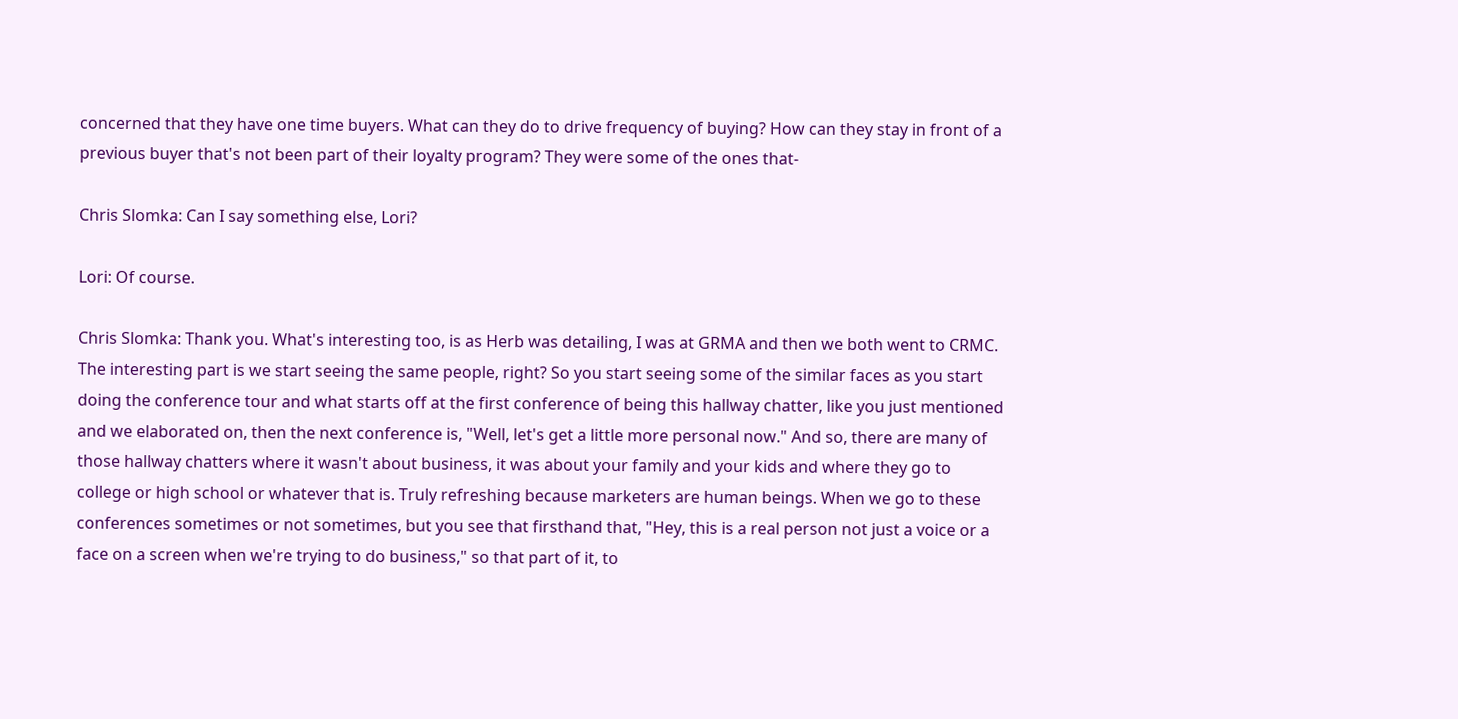concerned that they have one time buyers. What can they do to drive frequency of buying? How can they stay in front of a previous buyer that's not been part of their loyalty program? They were some of the ones that-

Chris Slomka: Can I say something else, Lori?

Lori: Of course.

Chris Slomka: Thank you. What's interesting too, is as Herb was detailing, I was at GRMA and then we both went to CRMC. The interesting part is we start seeing the same people, right? So you start seeing some of the similar faces as you start doing the conference tour and what starts off at the first conference of being this hallway chatter, like you just mentioned and we elaborated on, then the next conference is, "Well, let's get a little more personal now." And so, there are many of those hallway chatters where it wasn't about business, it was about your family and your kids and where they go to college or high school or whatever that is. Truly refreshing because marketers are human beings. When we go to these conferences sometimes or not sometimes, but you see that firsthand that, "Hey, this is a real person not just a voice or a face on a screen when we're trying to do business," so that part of it, to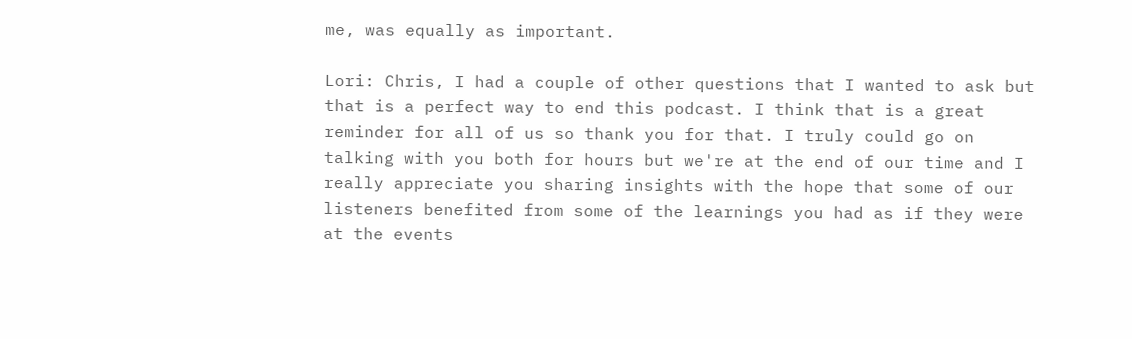me, was equally as important.

Lori: Chris, I had a couple of other questions that I wanted to ask but that is a perfect way to end this podcast. I think that is a great reminder for all of us so thank you for that. I truly could go on talking with you both for hours but we're at the end of our time and I really appreciate you sharing insights with the hope that some of our listeners benefited from some of the learnings you had as if they were at the events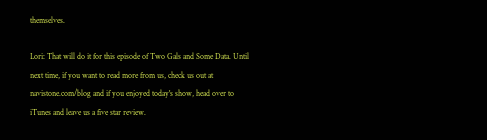themselves.

Lori: That will do it for this episode of Two Gals and Some Data. Until next time, if you want to read more from us, check us out at navistone.com/blog and if you enjoyed today's show, head over to iTunes and leave us a five star review.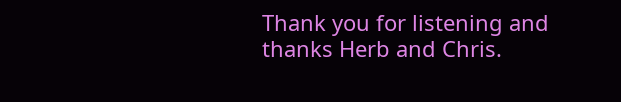Thank you for listening and thanks Herb and Chris.